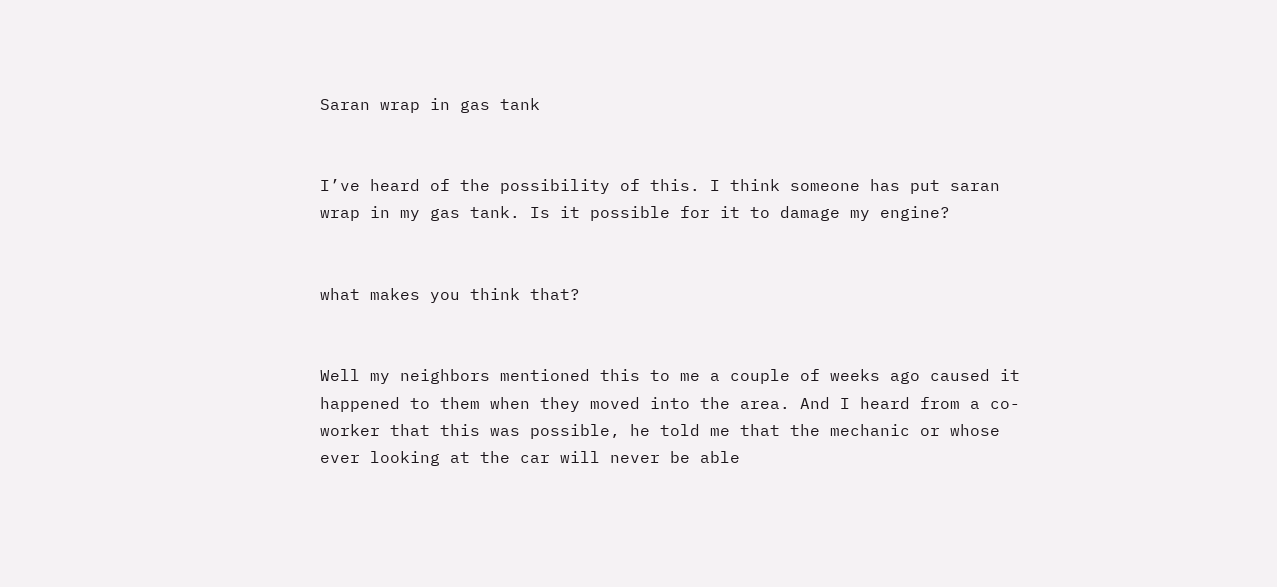Saran wrap in gas tank


I’ve heard of the possibility of this. I think someone has put saran wrap in my gas tank. Is it possible for it to damage my engine?


what makes you think that?


Well my neighbors mentioned this to me a couple of weeks ago caused it happened to them when they moved into the area. And I heard from a co-worker that this was possible, he told me that the mechanic or whose ever looking at the car will never be able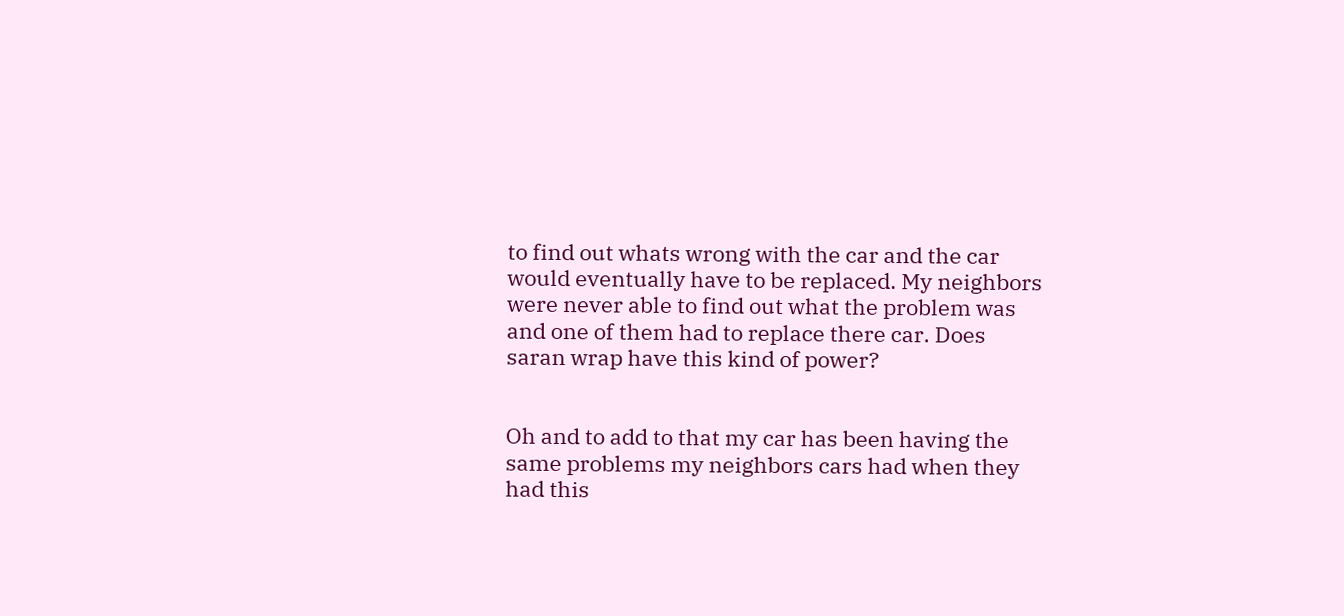to find out whats wrong with the car and the car would eventually have to be replaced. My neighbors were never able to find out what the problem was and one of them had to replace there car. Does saran wrap have this kind of power?


Oh and to add to that my car has been having the same problems my neighbors cars had when they had this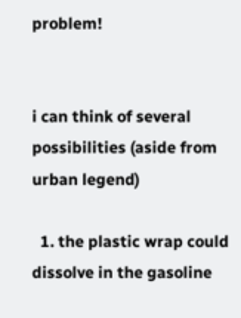problem!


i can think of several possibilities (aside from urban legend)

  1. the plastic wrap could dissolve in the gasoline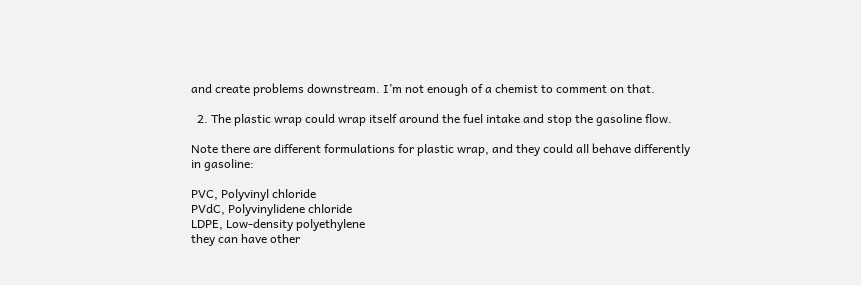and create problems downstream. I’m not enough of a chemist to comment on that.

  2. The plastic wrap could wrap itself around the fuel intake and stop the gasoline flow.

Note there are different formulations for plastic wrap, and they could all behave differently in gasoline:

PVC, Polyvinyl chloride
PVdC, Polyvinylidene chloride
LDPE, Low-density polyethylene
they can have other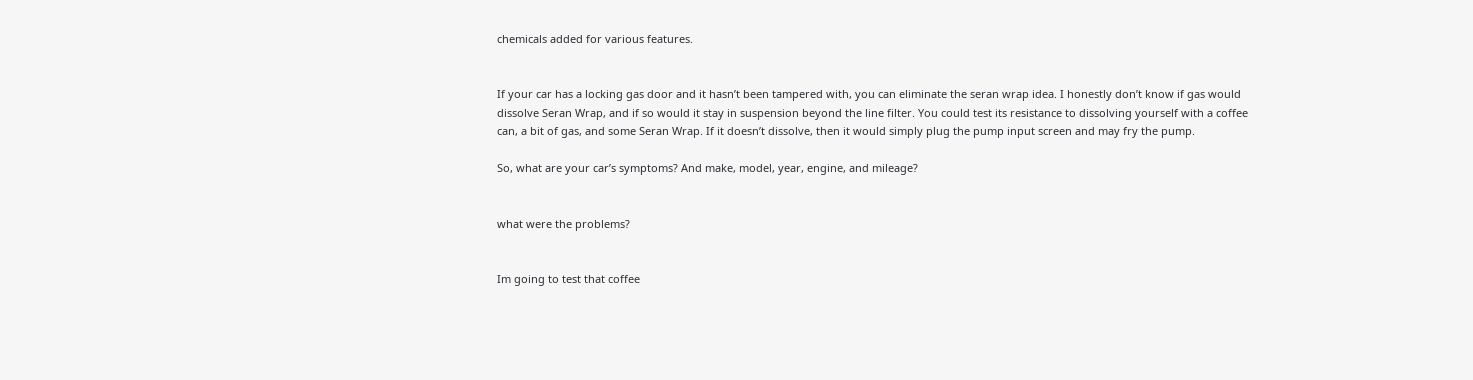chemicals added for various features.


If your car has a locking gas door and it hasn’t been tampered with, you can eliminate the seran wrap idea. I honestly don’t know if gas would dissolve Seran Wrap, and if so would it stay in suspension beyond the line filter. You could test its resistance to dissolving yourself with a coffee can, a bit of gas, and some Seran Wrap. If it doesn’t dissolve, then it would simply plug the pump input screen and may fry the pump.

So, what are your car’s symptoms? And make, model, year, engine, and mileage?


what were the problems?


Im going to test that coffee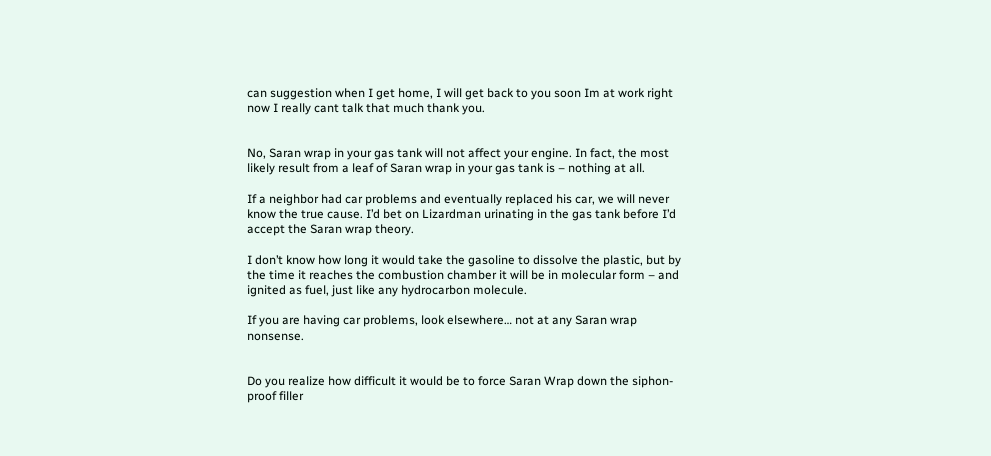can suggestion when I get home, I will get back to you soon Im at work right now I really cant talk that much thank you.


No, Saran wrap in your gas tank will not affect your engine. In fact, the most likely result from a leaf of Saran wrap in your gas tank is – nothing at all.

If a neighbor had car problems and eventually replaced his car, we will never know the true cause. I’d bet on Lizardman urinating in the gas tank before I’d accept the Saran wrap theory.

I don’t know how long it would take the gasoline to dissolve the plastic, but by the time it reaches the combustion chamber it will be in molecular form – and ignited as fuel, just like any hydrocarbon molecule.

If you are having car problems, look elsewhere… not at any Saran wrap nonsense.


Do you realize how difficult it would be to force Saran Wrap down the siphon-proof filler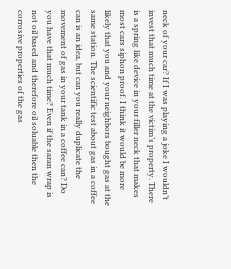neck of your car? If I was playing a joke I wouldn’t invest that much time at the victim’s property. There is a spring like device in your filler neck that makes most cars siphon proof. I think it would be more likely that you and your neighbors bought gas at the same station. The scientific test about gas in a coffee can is an idea, but can you really duplicate the movement of gas in your tank in a coffee can? Do you have that much time? Even if the saran wrap is not oil based and therefore oil soluable then the corrosive properties of the gas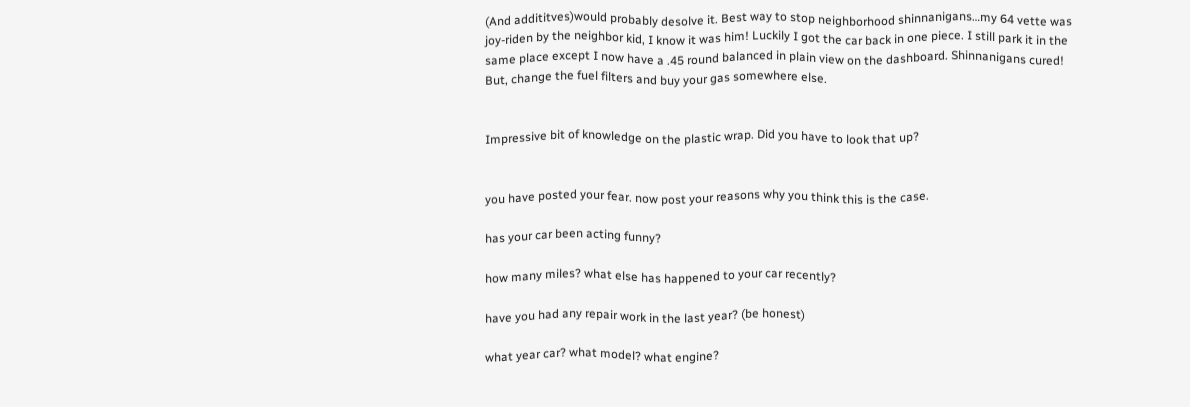(And addititves)would probably desolve it. Best way to stop neighborhood shinnanigans…my 64 vette was joy-riden by the neighbor kid, I know it was him! Luckily I got the car back in one piece. I still park it in the same place except I now have a .45 round balanced in plain view on the dashboard. Shinnanigans cured! But, change the fuel filters and buy your gas somewhere else.


Impressive bit of knowledge on the plastic wrap. Did you have to look that up?


you have posted your fear. now post your reasons why you think this is the case.

has your car been acting funny?

how many miles? what else has happened to your car recently?

have you had any repair work in the last year? (be honest)

what year car? what model? what engine?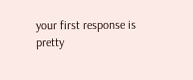your first response is pretty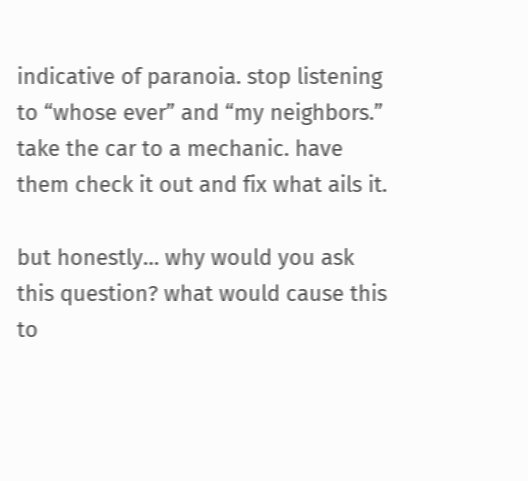indicative of paranoia. stop listening to “whose ever” and “my neighbors.” take the car to a mechanic. have them check it out and fix what ails it.

but honestly… why would you ask this question? what would cause this to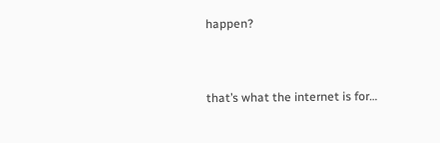happen?


that’s what the internet is for…